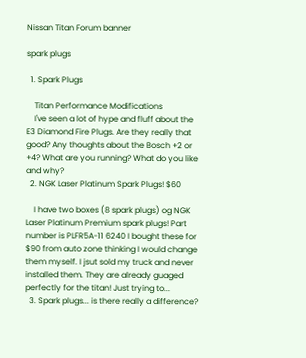Nissan Titan Forum banner

spark plugs

  1. Spark Plugs

    Titan Performance Modifications
    I've seen a lot of hype and fluff about the E3 Diamond Fire Plugs. Are they really that good? Any thoughts about the Bosch +2 or +4? What are you running? What do you like and why?
  2. NGK Laser Platinum Spark Plugs! $60

    I have two boxes (8 spark plugs) og NGK Laser Platinum Premium spark plugs! Part number is PLFR5A-11 6240 I bought these for $90 from auto zone thinking I would change them myself. I jsut sold my truck and never installed them. They are already guaged perfectly for the titan! Just trying to...
  3. Spark plugs... is there really a difference?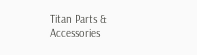Titan Parts & Accessories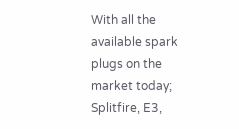With all the available spark plugs on the market today; Splitfire, E3,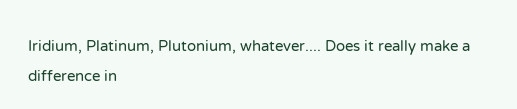Iridium, Platinum, Plutonium, whatever.... Does it really make a difference in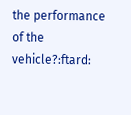the performance of the vehicle?:ftard: